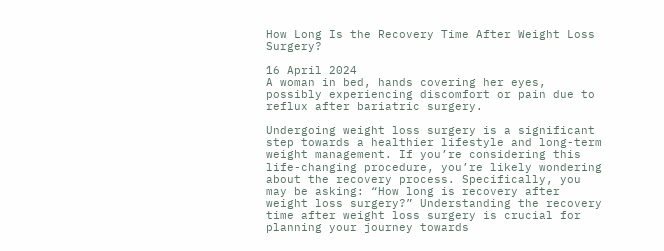How Long Is the Recovery Time After Weight Loss Surgery?

16 April 2024
A woman in bed, hands covering her eyes, possibly experiencing discomfort or pain due to reflux after bariatric surgery.

Undergoing weight loss surgery is a significant step towards a healthier lifestyle and long-term weight management. If you’re considering this life-changing procedure, you’re likely wondering about the recovery process. Specifically, you may be asking: “How long is recovery after weight loss surgery?” Understanding the recovery time after weight loss surgery is crucial for planning your journey towards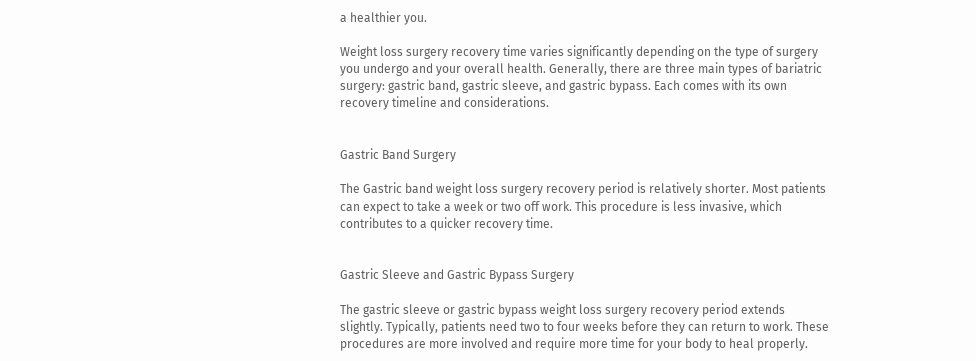a healthier you.

Weight loss surgery recovery time varies significantly depending on the type of surgery you undergo and your overall health. Generally, there are three main types of bariatric surgery: gastric band, gastric sleeve, and gastric bypass. Each comes with its own recovery timeline and considerations.


Gastric Band Surgery

The Gastric band weight loss surgery recovery period is relatively shorter. Most patients can expect to take a week or two off work. This procedure is less invasive, which contributes to a quicker recovery time.


Gastric Sleeve and Gastric Bypass Surgery

The gastric sleeve or gastric bypass weight loss surgery recovery period extends slightly. Typically, patients need two to four weeks before they can return to work. These procedures are more involved and require more time for your body to heal properly.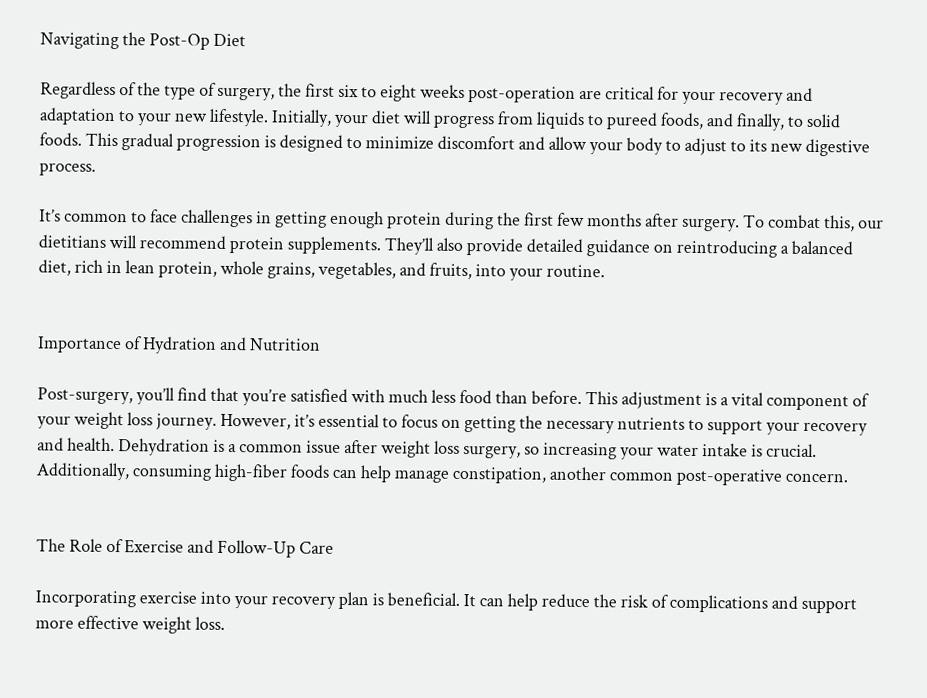Navigating the Post-Op Diet

Regardless of the type of surgery, the first six to eight weeks post-operation are critical for your recovery and adaptation to your new lifestyle. Initially, your diet will progress from liquids to pureed foods, and finally, to solid foods. This gradual progression is designed to minimize discomfort and allow your body to adjust to its new digestive process.

It’s common to face challenges in getting enough protein during the first few months after surgery. To combat this, our dietitians will recommend protein supplements. They’ll also provide detailed guidance on reintroducing a balanced diet, rich in lean protein, whole grains, vegetables, and fruits, into your routine.


Importance of Hydration and Nutrition

Post-surgery, you’ll find that you’re satisfied with much less food than before. This adjustment is a vital component of your weight loss journey. However, it’s essential to focus on getting the necessary nutrients to support your recovery and health. Dehydration is a common issue after weight loss surgery, so increasing your water intake is crucial. Additionally, consuming high-fiber foods can help manage constipation, another common post-operative concern.


The Role of Exercise and Follow-Up Care

Incorporating exercise into your recovery plan is beneficial. It can help reduce the risk of complications and support more effective weight loss.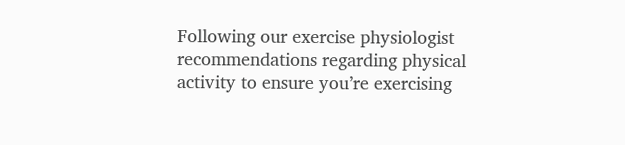Following our exercise physiologist  recommendations regarding physical activity to ensure you’re exercising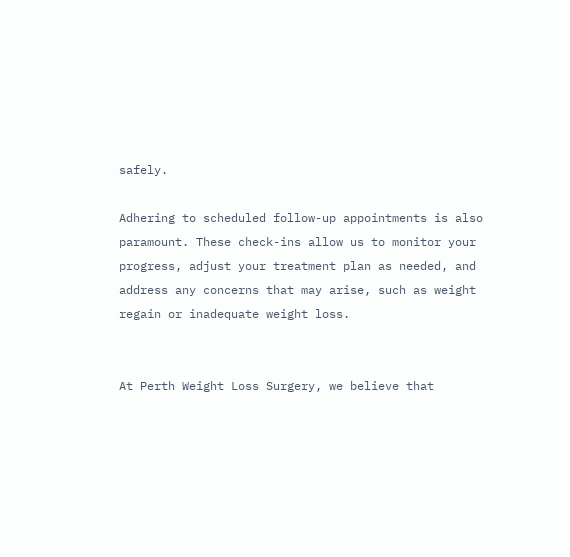safely.

Adhering to scheduled follow-up appointments is also paramount. These check-ins allow us to monitor your progress, adjust your treatment plan as needed, and address any concerns that may arise, such as weight regain or inadequate weight loss.


At Perth Weight Loss Surgery, we believe that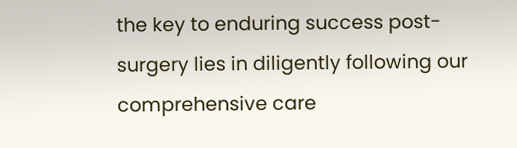the key to enduring success post-surgery lies in diligently following our comprehensive care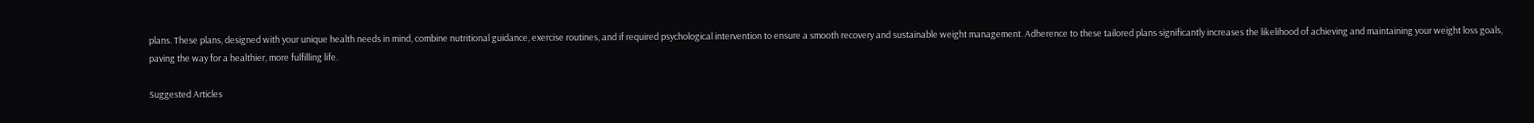plans. These plans, designed with your unique health needs in mind, combine nutritional guidance, exercise routines, and if required psychological intervention to ensure a smooth recovery and sustainable weight management. Adherence to these tailored plans significantly increases the likelihood of achieving and maintaining your weight loss goals, paving the way for a healthier, more fulfilling life.

Suggested Articles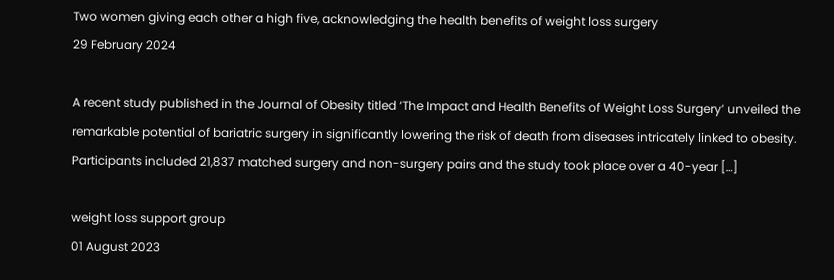Two women giving each other a high five, acknowledging the health benefits of weight loss surgery
29 February 2024

A recent study published in the Journal of Obesity titled ‘The Impact and Health Benefits of Weight Loss Surgery’ unveiled the remarkable potential of bariatric surgery in significantly lowering the risk of death from diseases intricately linked to obesity. Participants included 21,837 matched surgery and non-surgery pairs and the study took place over a 40-year […]

weight loss support group
01 August 2023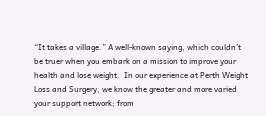“It takes a village.” A well-known saying, which couldn’t be truer when you embark on a mission to improve your health and lose weight.  In our experience at Perth Weight Loss and Surgery, we know the greater and more varied your support network; from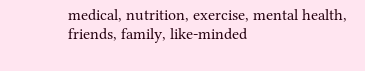medical, nutrition, exercise, mental health, friends, family, like-minded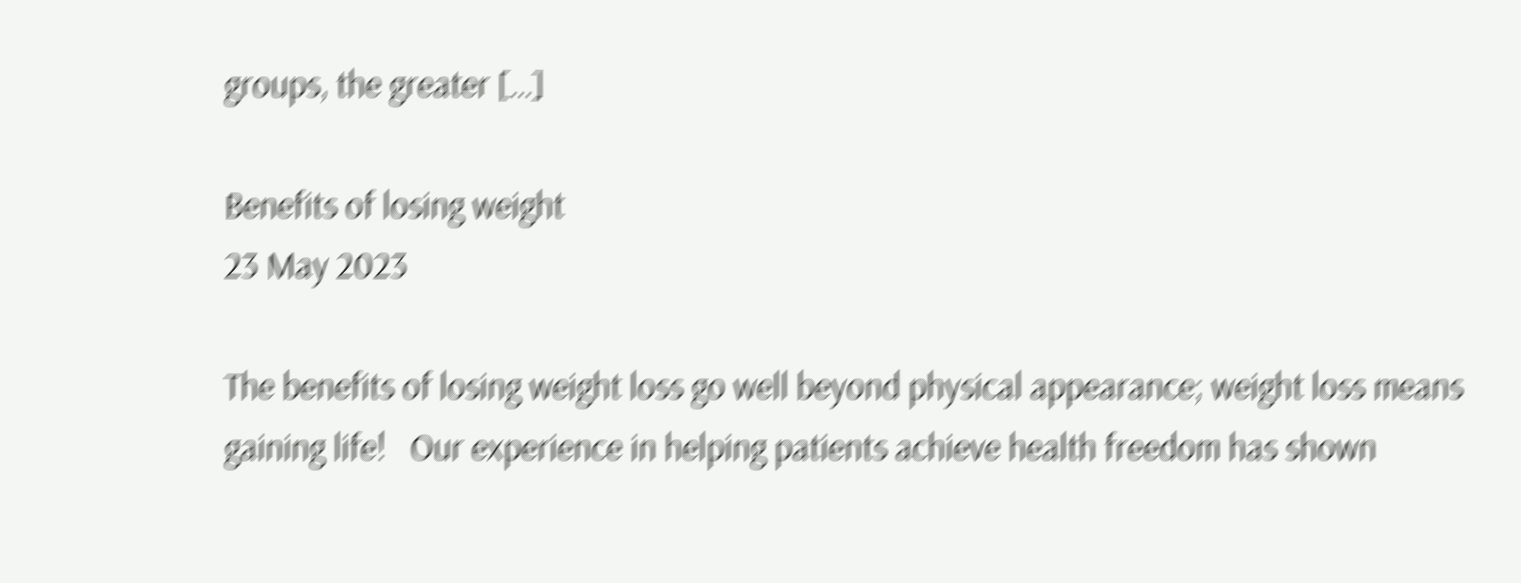groups, the greater […]

Benefits of losing weight
23 May 2023

The benefits of losing weight loss go well beyond physical appearance; weight loss means gaining life!   Our experience in helping patients achieve health freedom has shown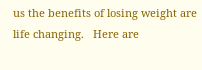us the benefits of losing weight are life changing.   Here are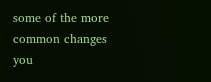some of the more common changes you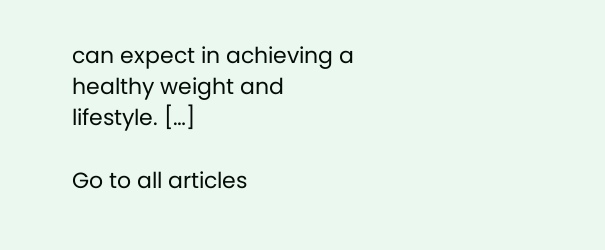can expect in achieving a healthy weight and lifestyle. […]

Go to all articles